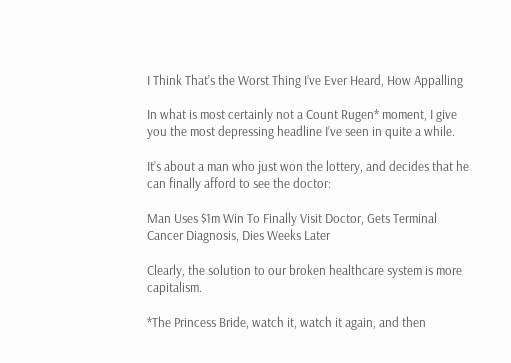I Think That’s the Worst Thing I’ve Ever Heard, How Appalling

In what is most certainly not a Count Rugen* moment, I give you the most depressing headline I’ve seen in quite a while.

It’s about a man who just won the lottery, and decides that he can finally afford to see the doctor:

Man Uses $1m Win To Finally Visit Doctor, Gets Terminal Cancer Diagnosis, Dies Weeks Later

Clearly, the solution to our broken healthcare system is more capitalism.

*The Princess Bride, watch it, watch it again, and then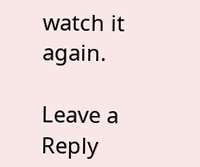watch it again.

Leave a Reply